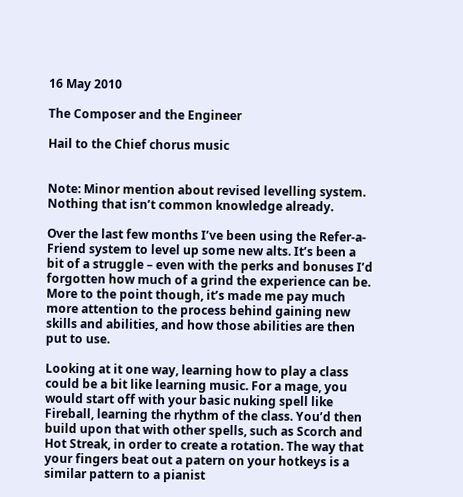16 May 2010

The Composer and the Engineer

Hail to the Chief chorus music


Note: Minor mention about revised levelling system. Nothing that isn’t common knowledge already.

Over the last few months I’ve been using the Refer-a-Friend system to level up some new alts. It’s been a bit of a struggle – even with the perks and bonuses I’d forgotten how much of a grind the experience can be. More to the point though, it’s made me pay much more attention to the process behind gaining new skills and abilities, and how those abilities are then put to use.

Looking at it one way, learning how to play a class could be a bit like learning music. For a mage, you would start off with your basic nuking spell like Fireball, learning the rhythm of the class. You’d then build upon that with other spells, such as Scorch and Hot Streak, in order to create a rotation. The way that your fingers beat out a patern on your hotkeys is a similar pattern to a pianist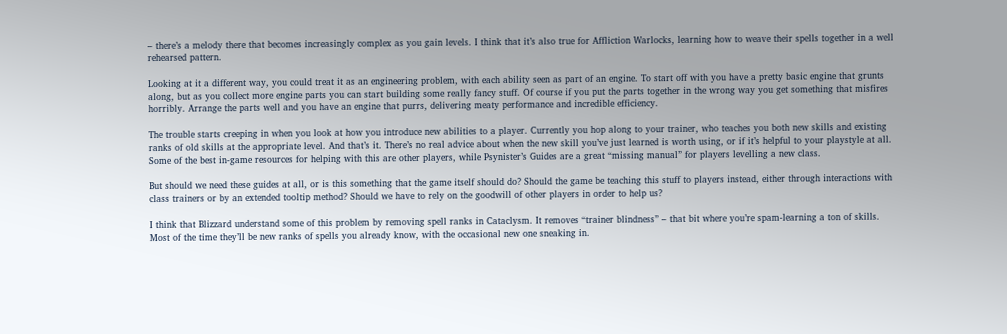– there’s a melody there that becomes increasingly complex as you gain levels. I think that it’s also true for Affliction Warlocks, learning how to weave their spells together in a well rehearsed pattern.

Looking at it a different way, you could treat it as an engineering problem, with each ability seen as part of an engine. To start off with you have a pretty basic engine that grunts along, but as you collect more engine parts you can start building some really fancy stuff. Of course if you put the parts together in the wrong way you get something that misfires horribly. Arrange the parts well and you have an engine that purrs, delivering meaty performance and incredible efficiency.

The trouble starts creeping in when you look at how you introduce new abilities to a player. Currently you hop along to your trainer, who teaches you both new skills and existing ranks of old skills at the appropriate level. And that’s it. There’s no real advice about when the new skill you’ve just learned is worth using, or if it’s helpful to your playstyle at all. Some of the best in-game resources for helping with this are other players, while Psynister’s Guides are a great “missing manual” for players levelling a new class.

But should we need these guides at all, or is this something that the game itself should do? Should the game be teaching this stuff to players instead, either through interactions with class trainers or by an extended tooltip method? Should we have to rely on the goodwill of other players in order to help us?

I think that Blizzard understand some of this problem by removing spell ranks in Cataclysm. It removes “trainer blindness” – that bit where you’re spam-learning a ton of skills. Most of the time they’ll be new ranks of spells you already know, with the occasional new one sneaking in.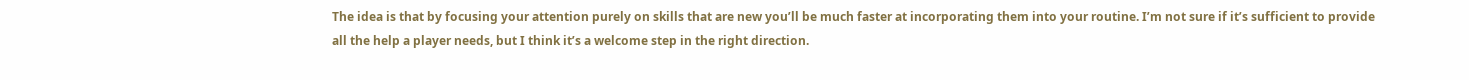The idea is that by focusing your attention purely on skills that are new you’ll be much faster at incorporating them into your routine. I’m not sure if it’s sufficient to provide all the help a player needs, but I think it’s a welcome step in the right direction.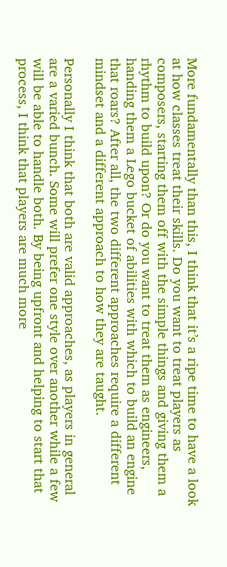More fundamentally than this, I think that it’s a ripe time to have a look at how classes treat their skills. Do you want to treat players as composers, starting them off with the simple things and giving them a rhythm to build upon? Or do you want to treat them as engineers, handing them a Lego bucket of abilities with which to build an engine that roars? After all, the two different approaches require a different mindset and a different approach to how they are taught.

Personally I think that both are valid approaches, as players in general are a varied bunch. Some will prefer one style over another while a few will be able to handle both. By being upfront and helping to start that process, I think that players are much more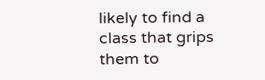likely to find a class that grips them to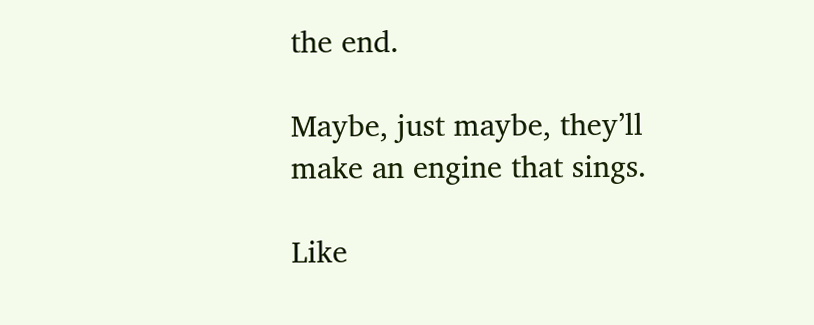the end.

Maybe, just maybe, they’ll make an engine that sings.

Like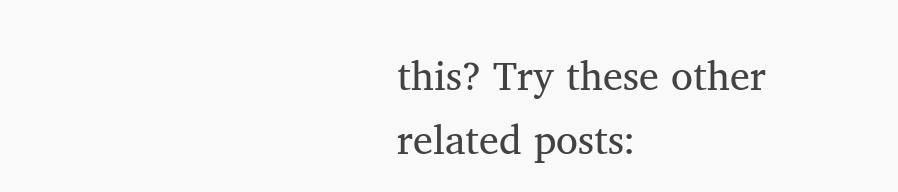this? Try these other related posts: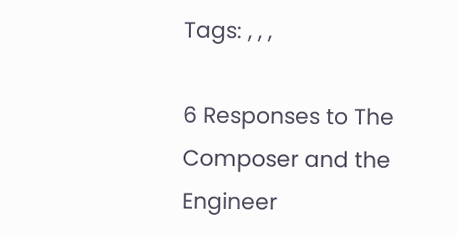Tags: , , ,

6 Responses to The Composer and the Engineer